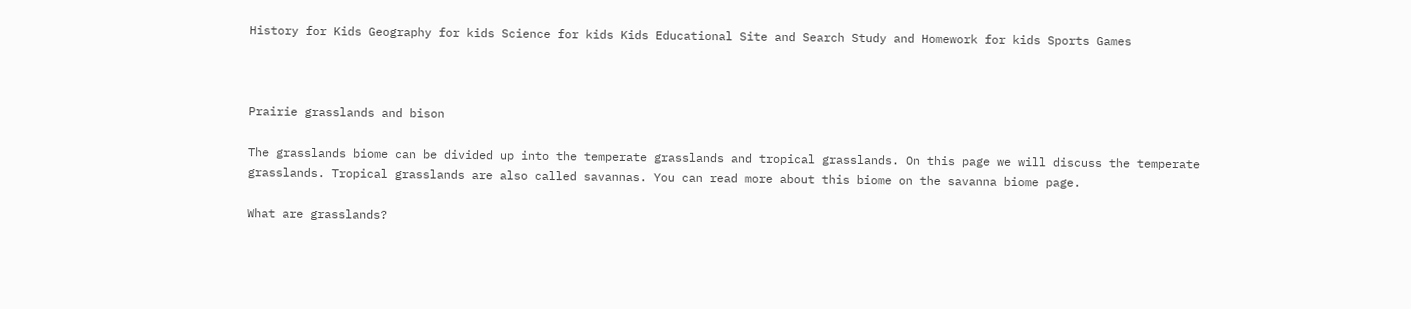History for Kids Geography for kids Science for kids Kids Educational Site and Search Study and Homework for kids Sports Games



Prairie grasslands and bison

The grasslands biome can be divided up into the temperate grasslands and tropical grasslands. On this page we will discuss the temperate grasslands. Tropical grasslands are also called savannas. You can read more about this biome on the savanna biome page.

What are grasslands?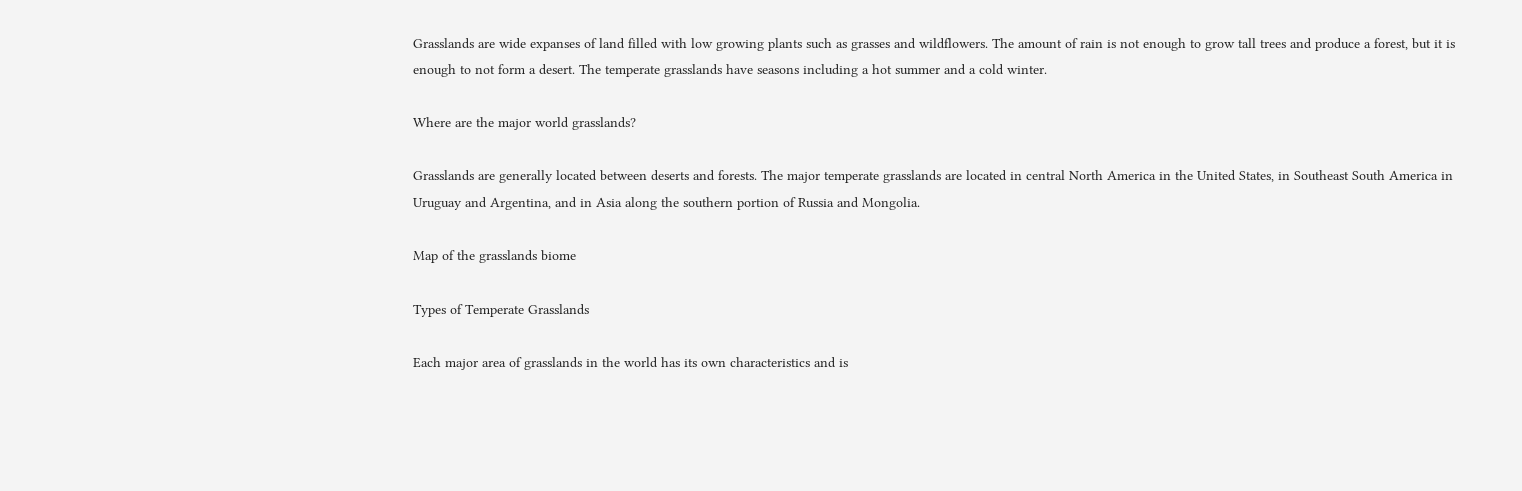Grasslands are wide expanses of land filled with low growing plants such as grasses and wildflowers. The amount of rain is not enough to grow tall trees and produce a forest, but it is enough to not form a desert. The temperate grasslands have seasons including a hot summer and a cold winter.

Where are the major world grasslands?

Grasslands are generally located between deserts and forests. The major temperate grasslands are located in central North America in the United States, in Southeast South America in Uruguay and Argentina, and in Asia along the southern portion of Russia and Mongolia.

Map of the grasslands biome

Types of Temperate Grasslands

Each major area of grasslands in the world has its own characteristics and is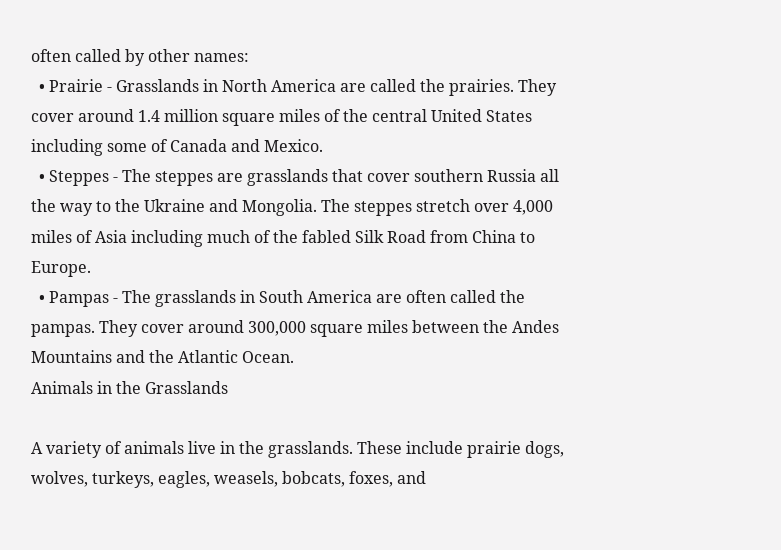often called by other names:
  • Prairie - Grasslands in North America are called the prairies. They cover around 1.4 million square miles of the central United States including some of Canada and Mexico.
  • Steppes - The steppes are grasslands that cover southern Russia all the way to the Ukraine and Mongolia. The steppes stretch over 4,000 miles of Asia including much of the fabled Silk Road from China to Europe.
  • Pampas - The grasslands in South America are often called the pampas. They cover around 300,000 square miles between the Andes Mountains and the Atlantic Ocean.
Animals in the Grasslands

A variety of animals live in the grasslands. These include prairie dogs, wolves, turkeys, eagles, weasels, bobcats, foxes, and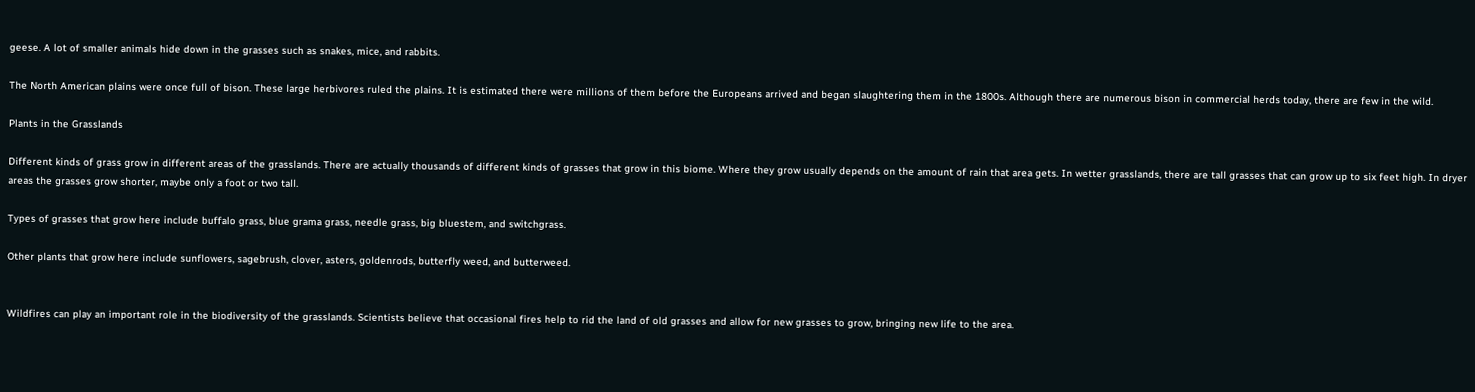geese. A lot of smaller animals hide down in the grasses such as snakes, mice, and rabbits.

The North American plains were once full of bison. These large herbivores ruled the plains. It is estimated there were millions of them before the Europeans arrived and began slaughtering them in the 1800s. Although there are numerous bison in commercial herds today, there are few in the wild.

Plants in the Grasslands

Different kinds of grass grow in different areas of the grasslands. There are actually thousands of different kinds of grasses that grow in this biome. Where they grow usually depends on the amount of rain that area gets. In wetter grasslands, there are tall grasses that can grow up to six feet high. In dryer areas the grasses grow shorter, maybe only a foot or two tall.

Types of grasses that grow here include buffalo grass, blue grama grass, needle grass, big bluestem, and switchgrass.

Other plants that grow here include sunflowers, sagebrush, clover, asters, goldenrods, butterfly weed, and butterweed.


Wildfires can play an important role in the biodiversity of the grasslands. Scientists believe that occasional fires help to rid the land of old grasses and allow for new grasses to grow, bringing new life to the area.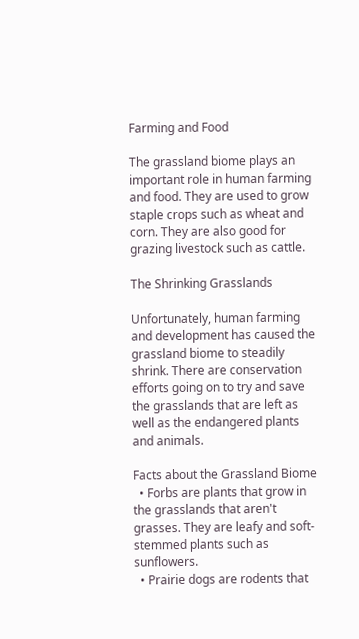Farming and Food

The grassland biome plays an important role in human farming and food. They are used to grow staple crops such as wheat and corn. They are also good for grazing livestock such as cattle.

The Shrinking Grasslands

Unfortunately, human farming and development has caused the grassland biome to steadily shrink. There are conservation efforts going on to try and save the grasslands that are left as well as the endangered plants and animals.

Facts about the Grassland Biome
  • Forbs are plants that grow in the grasslands that aren't grasses. They are leafy and soft-stemmed plants such as sunflowers.
  • Prairie dogs are rodents that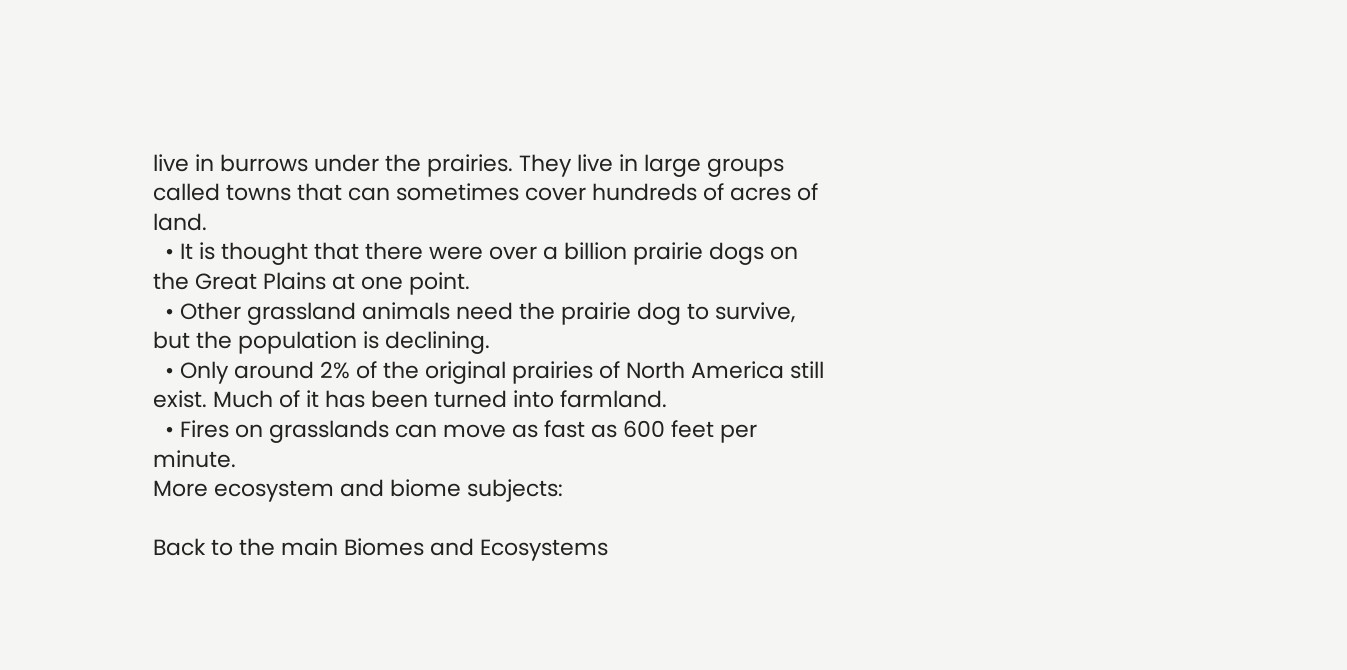live in burrows under the prairies. They live in large groups called towns that can sometimes cover hundreds of acres of land.
  • It is thought that there were over a billion prairie dogs on the Great Plains at one point.
  • Other grassland animals need the prairie dog to survive, but the population is declining.
  • Only around 2% of the original prairies of North America still exist. Much of it has been turned into farmland.
  • Fires on grasslands can move as fast as 600 feet per minute.
More ecosystem and biome subjects:

Back to the main Biomes and Ecosystems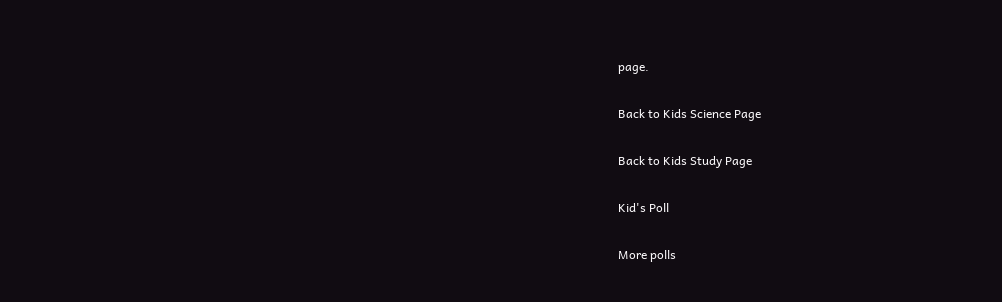page.

Back to Kids Science Page

Back to Kids Study Page

Kid's Poll

More polls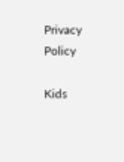Privacy Policy

Kids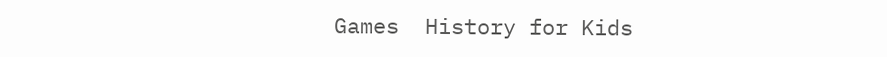Games  History for Kids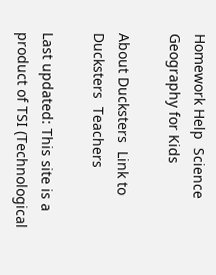Homework Help  Science  Geography for Kids

About Ducksters  Link to Ducksters  Teachers

Last updated: This site is a product of TSI (Technological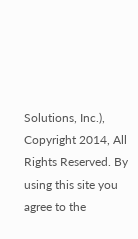Solutions, Inc.), Copyright 2014, All Rights Reserved. By using this site you agree to the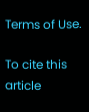Terms of Use.

To cite this article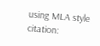using MLA style citation: